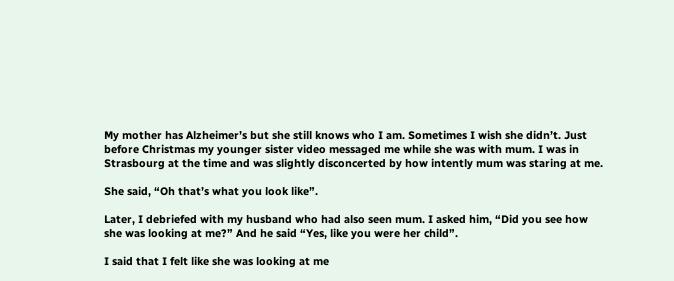My mother has Alzheimer’s but she still knows who I am. Sometimes I wish she didn’t. Just before Christmas my younger sister video messaged me while she was with mum. I was in Strasbourg at the time and was slightly disconcerted by how intently mum was staring at me.

She said, “Oh that’s what you look like”.

Later, I debriefed with my husband who had also seen mum. I asked him, “Did you see how she was looking at me?” And he said “Yes, like you were her child”.

I said that I felt like she was looking at me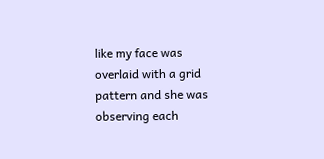like my face was overlaid with a grid pattern and she was observing each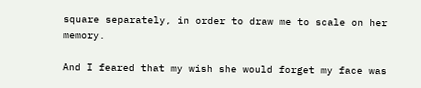square separately, in order to draw me to scale on her memory.

And I feared that my wish she would forget my face was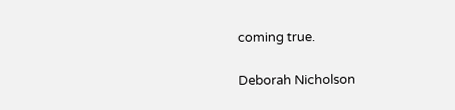coming true.

Deborah Nicholson